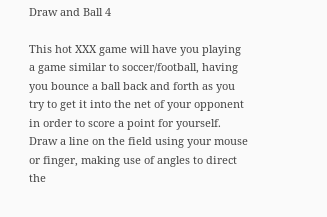Draw and Ball 4

This hot XXX game will have you playing a game similar to soccer/football, having you bounce a ball back and forth as you try to get it into the net of your opponent in order to score a point for yourself. Draw a line on the field using your mouse or finger, making use of angles to direct the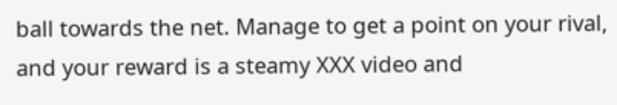ball towards the net. Manage to get a point on your rival, and your reward is a steamy XXX video and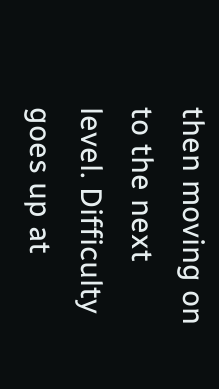then moving on to the next level. Difficulty goes up at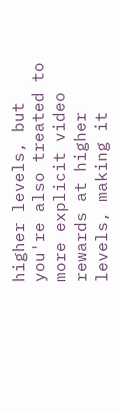higher levels, but you're also treated to more explicit video rewards at higher levels, making it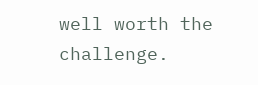well worth the challenge.